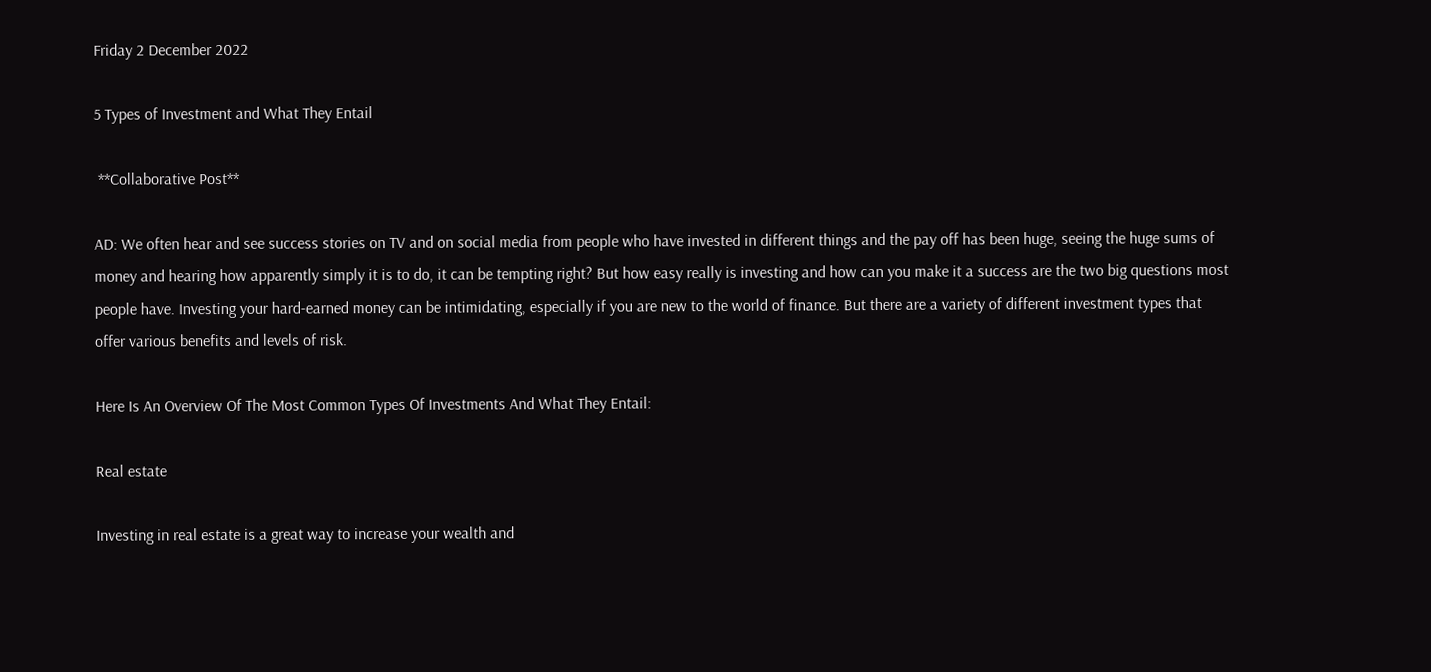Friday 2 December 2022

5 Types of Investment and What They Entail

 **Collaborative Post**

AD: We often hear and see success stories on TV and on social media from people who have invested in different things and the pay off has been huge, seeing the huge sums of money and hearing how apparently simply it is to do, it can be tempting right? But how easy really is investing and how can you make it a success are the two big questions most people have. Investing your hard-earned money can be intimidating, especially if you are new to the world of finance. But there are a variety of different investment types that offer various benefits and levels of risk.

Here Is An Overview Of The Most Common Types Of Investments And What They Entail:

Real estate

Investing in real estate is a great way to increase your wealth and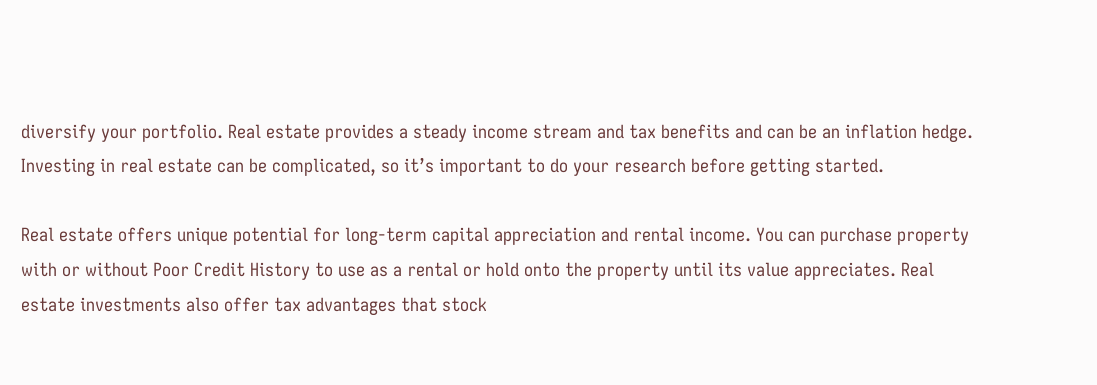diversify your portfolio. Real estate provides a steady income stream and tax benefits and can be an inflation hedge. Investing in real estate can be complicated, so it’s important to do your research before getting started.

Real estate offers unique potential for long-term capital appreciation and rental income. You can purchase property with or without Poor Credit History to use as a rental or hold onto the property until its value appreciates. Real estate investments also offer tax advantages that stock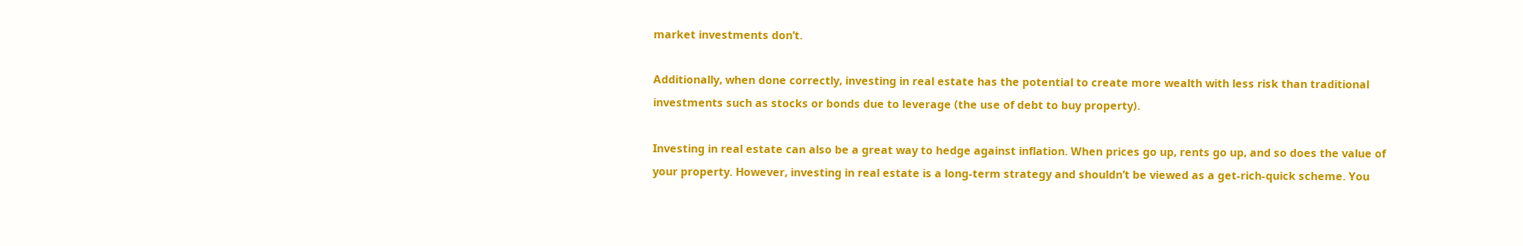market investments don’t.

Additionally, when done correctly, investing in real estate has the potential to create more wealth with less risk than traditional investments such as stocks or bonds due to leverage (the use of debt to buy property).

Investing in real estate can also be a great way to hedge against inflation. When prices go up, rents go up, and so does the value of your property. However, investing in real estate is a long-term strategy and shouldn’t be viewed as a get-rich-quick scheme. You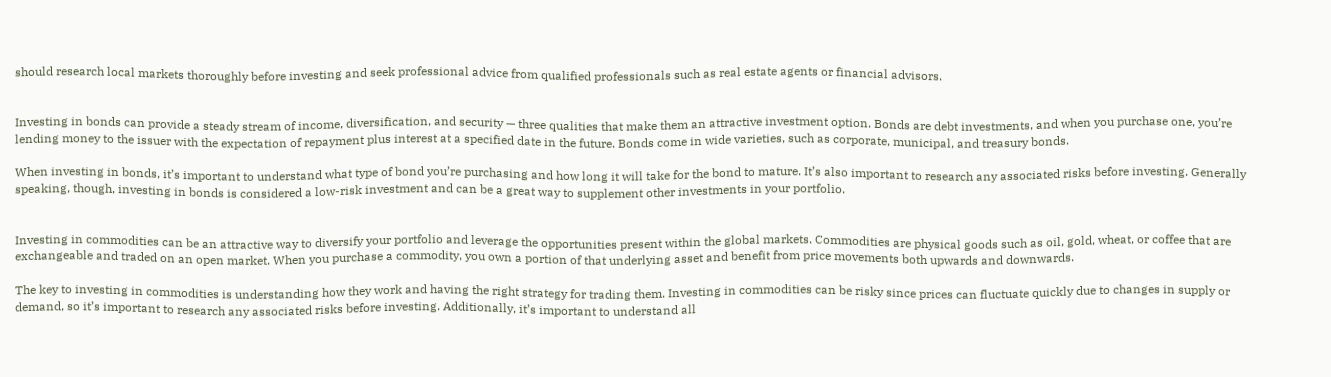should research local markets thoroughly before investing and seek professional advice from qualified professionals such as real estate agents or financial advisors.


Investing in bonds can provide a steady stream of income, diversification, and security — three qualities that make them an attractive investment option. Bonds are debt investments, and when you purchase one, you’re lending money to the issuer with the expectation of repayment plus interest at a specified date in the future. Bonds come in wide varieties, such as corporate, municipal, and treasury bonds.

When investing in bonds, it’s important to understand what type of bond you’re purchasing and how long it will take for the bond to mature. It’s also important to research any associated risks before investing. Generally speaking, though, investing in bonds is considered a low-risk investment and can be a great way to supplement other investments in your portfolio.


Investing in commodities can be an attractive way to diversify your portfolio and leverage the opportunities present within the global markets. Commodities are physical goods such as oil, gold, wheat, or coffee that are exchangeable and traded on an open market. When you purchase a commodity, you own a portion of that underlying asset and benefit from price movements both upwards and downwards.

The key to investing in commodities is understanding how they work and having the right strategy for trading them. Investing in commodities can be risky since prices can fluctuate quickly due to changes in supply or demand, so it’s important to research any associated risks before investing. Additionally, it’s important to understand all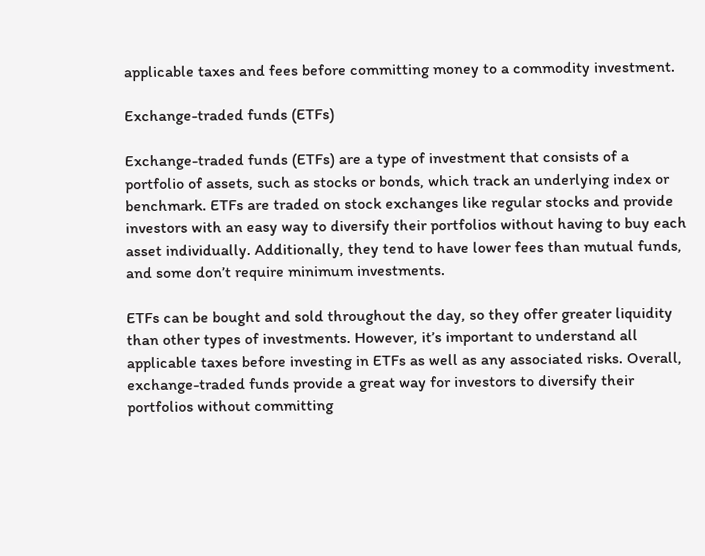applicable taxes and fees before committing money to a commodity investment.

Exchange-traded funds (ETFs)

Exchange-traded funds (ETFs) are a type of investment that consists of a portfolio of assets, such as stocks or bonds, which track an underlying index or benchmark. ETFs are traded on stock exchanges like regular stocks and provide investors with an easy way to diversify their portfolios without having to buy each asset individually. Additionally, they tend to have lower fees than mutual funds, and some don’t require minimum investments.

ETFs can be bought and sold throughout the day, so they offer greater liquidity than other types of investments. However, it’s important to understand all applicable taxes before investing in ETFs as well as any associated risks. Overall, exchange-traded funds provide a great way for investors to diversify their portfolios without committing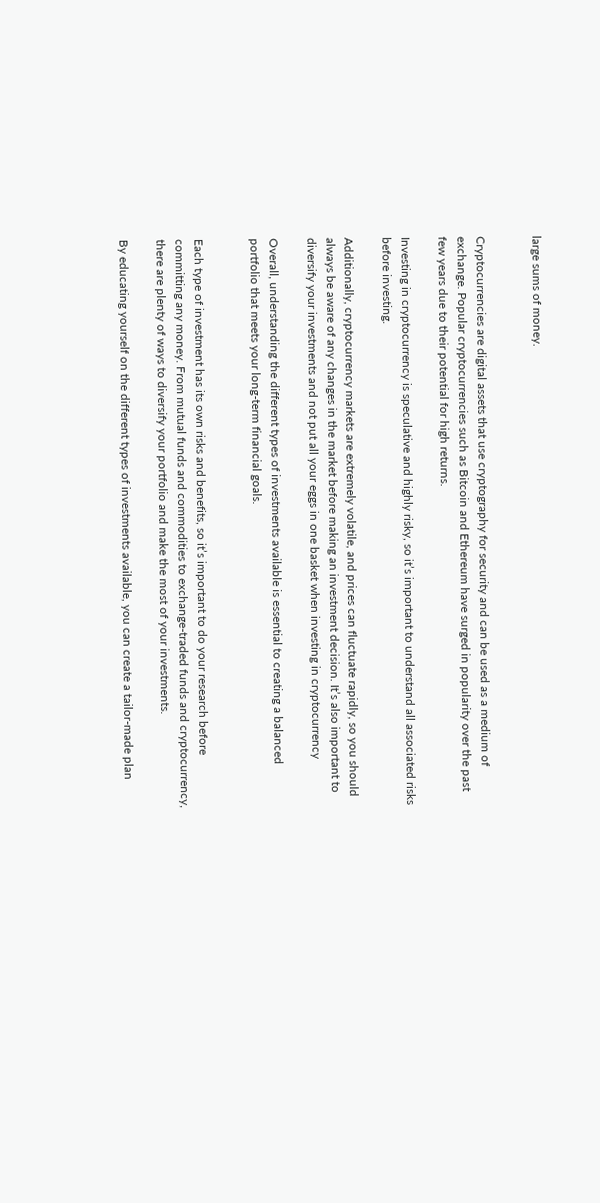large sums of money.


Cryptocurrencies are digital assets that use cryptography for security and can be used as a medium of exchange. Popular cryptocurrencies such as Bitcoin and Ethereum have surged in popularity over the past few years due to their potential for high returns.

Investing in cryptocurrency is speculative and highly risky, so it’s important to understand all associated risks before investing.

Additionally, cryptocurrency markets are extremely volatile, and prices can fluctuate rapidly, so you should always be aware of any changes in the market before making an investment decision. It’s also important to diversify your investments and not put all your eggs in one basket when investing in cryptocurrency

Overall, understanding the different types of investments available is essential to creating a balanced portfolio that meets your long-term financial goals.


Each type of investment has its own risks and benefits, so it’s important to do your research before committing any money. From mutual funds and commodities to exchange-traded funds and cryptocurrency, there are plenty of ways to diversify your portfolio and make the most of your investments.

By educating yourself on the different types of investments available, you can create a tailor-made plan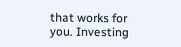that works for you. Investing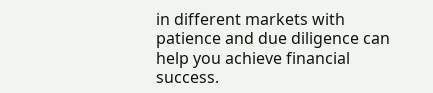in different markets with patience and due diligence can help you achieve financial success.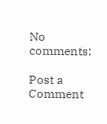No comments:

Post a Comment